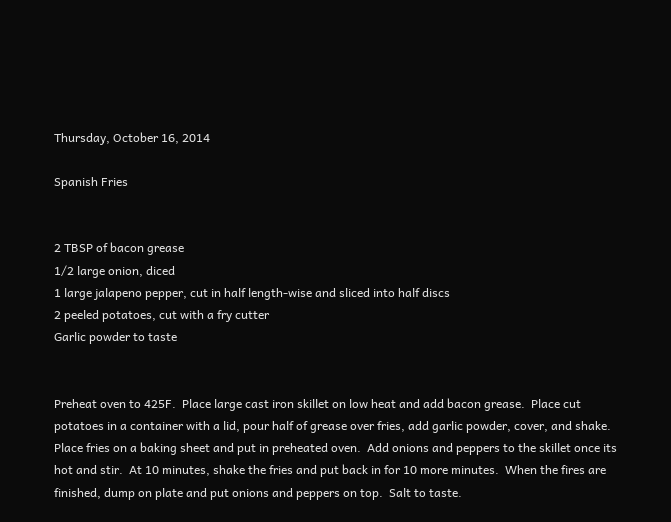Thursday, October 16, 2014

Spanish Fries


2 TBSP of bacon grease
1/2 large onion, diced
1 large jalapeno pepper, cut in half length-wise and sliced into half discs
2 peeled potatoes, cut with a fry cutter
Garlic powder to taste


Preheat oven to 425F.  Place large cast iron skillet on low heat and add bacon grease.  Place cut potatoes in a container with a lid, pour half of grease over fries, add garlic powder, cover, and shake.  Place fries on a baking sheet and put in preheated oven.  Add onions and peppers to the skillet once its hot and stir.  At 10 minutes, shake the fries and put back in for 10 more minutes.  When the fires are finished, dump on plate and put onions and peppers on top.  Salt to taste.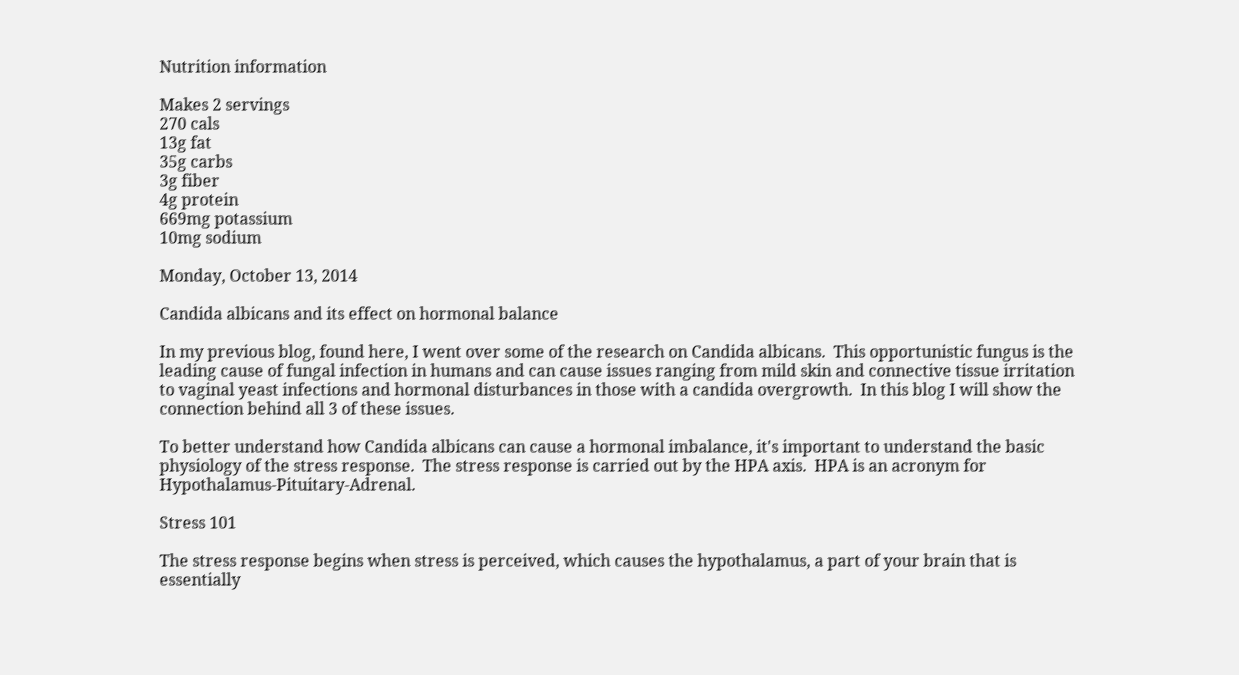Nutrition information

Makes 2 servings
270 cals
13g fat
35g carbs
3g fiber
4g protein
669mg potassium
10mg sodium

Monday, October 13, 2014

Candida albicans and its effect on hormonal balance

In my previous blog, found here, I went over some of the research on Candida albicans.  This opportunistic fungus is the leading cause of fungal infection in humans and can cause issues ranging from mild skin and connective tissue irritation to vaginal yeast infections and hormonal disturbances in those with a candida overgrowth.  In this blog I will show the connection behind all 3 of these issues.

To better understand how Candida albicans can cause a hormonal imbalance, it's important to understand the basic physiology of the stress response.  The stress response is carried out by the HPA axis.  HPA is an acronym for Hypothalamus-Pituitary-Adrenal.

Stress 101

The stress response begins when stress is perceived, which causes the hypothalamus, a part of your brain that is essentially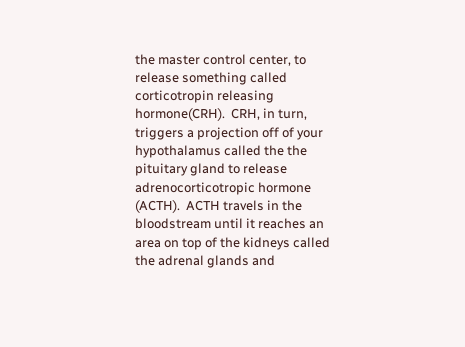the master control center, to release something called corticotropin releasing hormone(CRH).  CRH, in turn, triggers a projection off of your hypothalamus called the the pituitary gland to release adrenocorticotropic hormone (ACTH).  ACTH travels in the bloodstream until it reaches an area on top of the kidneys called the adrenal glands and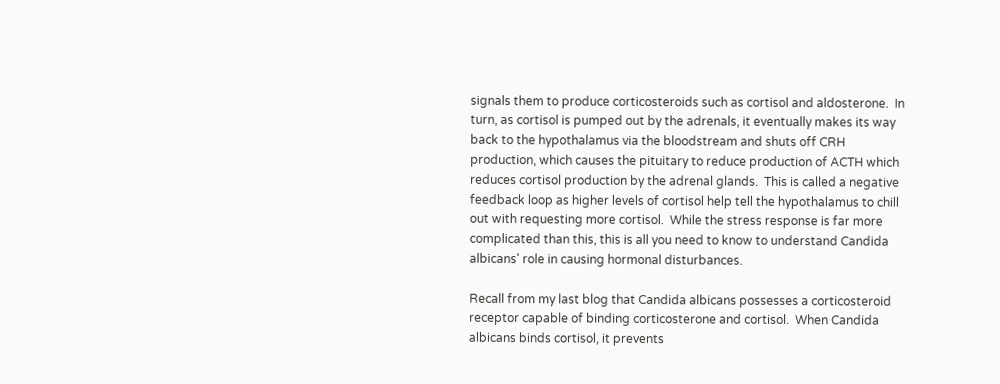signals them to produce corticosteroids such as cortisol and aldosterone.  In turn, as cortisol is pumped out by the adrenals, it eventually makes its way back to the hypothalamus via the bloodstream and shuts off CRH production, which causes the pituitary to reduce production of ACTH which reduces cortisol production by the adrenal glands.  This is called a negative feedback loop as higher levels of cortisol help tell the hypothalamus to chill out with requesting more cortisol.  While the stress response is far more complicated than this, this is all you need to know to understand Candida albicans' role in causing hormonal disturbances.

Recall from my last blog that Candida albicans possesses a corticosteroid receptor capable of binding corticosterone and cortisol.  When Candida albicans binds cortisol, it prevents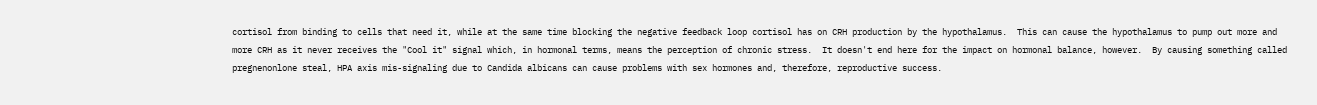cortisol from binding to cells that need it, while at the same time blocking the negative feedback loop cortisol has on CRH production by the hypothalamus.  This can cause the hypothalamus to pump out more and more CRH as it never receives the "Cool it" signal which, in hormonal terms, means the perception of chronic stress.  It doesn't end here for the impact on hormonal balance, however.  By causing something called pregnenonlone steal, HPA axis mis-signaling due to Candida albicans can cause problems with sex hormones and, therefore, reproductive success.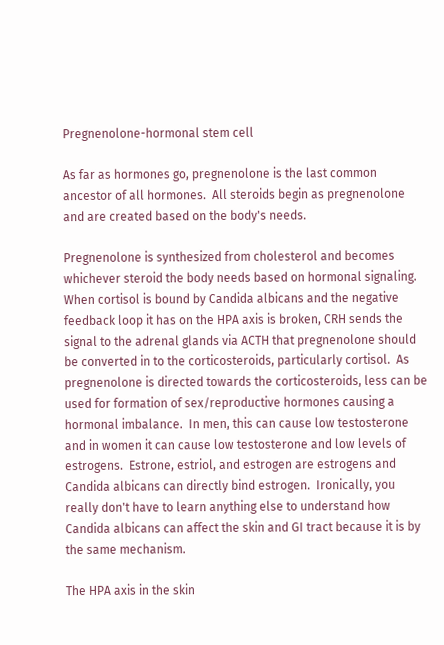Pregnenolone-hormonal stem cell

As far as hormones go, pregnenolone is the last common ancestor of all hormones.  All steroids begin as pregnenolone and are created based on the body's needs.

Pregnenolone is synthesized from cholesterol and becomes whichever steroid the body needs based on hormonal signaling. When cortisol is bound by Candida albicans and the negative feedback loop it has on the HPA axis is broken, CRH sends the signal to the adrenal glands via ACTH that pregnenolone should be converted in to the corticosteroids, particularly cortisol.  As pregnenolone is directed towards the corticosteroids, less can be used for formation of sex/reproductive hormones causing a hormonal imbalance.  In men, this can cause low testosterone and in women it can cause low testosterone and low levels of estrogens.  Estrone, estriol, and estrogen are estrogens and Candida albicans can directly bind estrogen.  Ironically, you really don't have to learn anything else to understand how Candida albicans can affect the skin and GI tract because it is by the same mechanism.

The HPA axis in the skin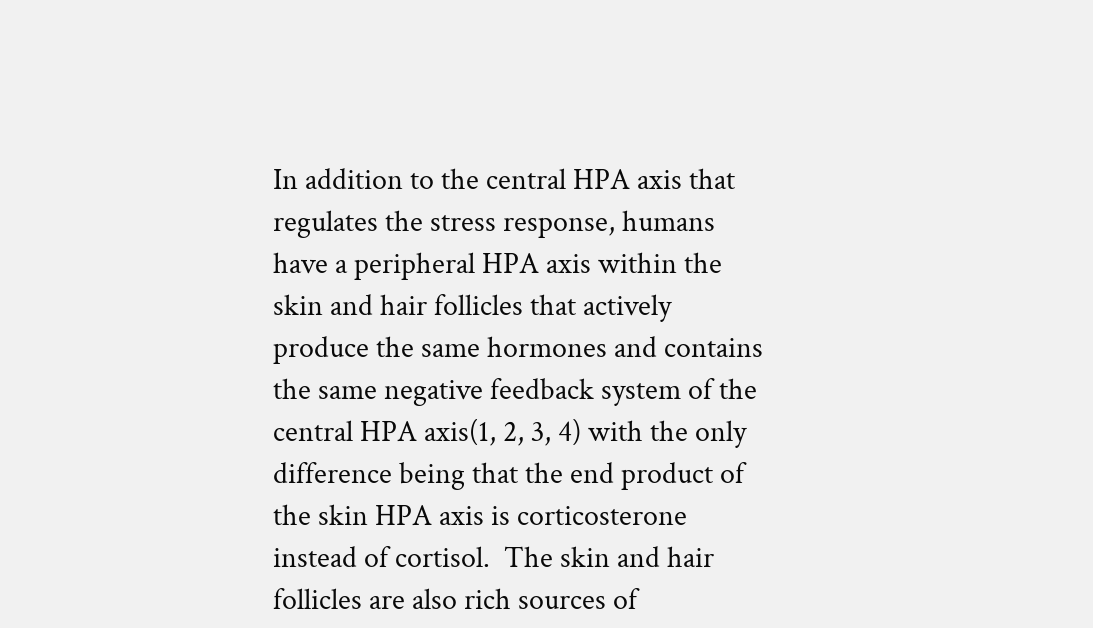In addition to the central HPA axis that regulates the stress response, humans have a peripheral HPA axis within the skin and hair follicles that actively produce the same hormones and contains the same negative feedback system of the central HPA axis(1, 2, 3, 4) with the only difference being that the end product of the skin HPA axis is corticosterone instead of cortisol.  The skin and hair follicles are also rich sources of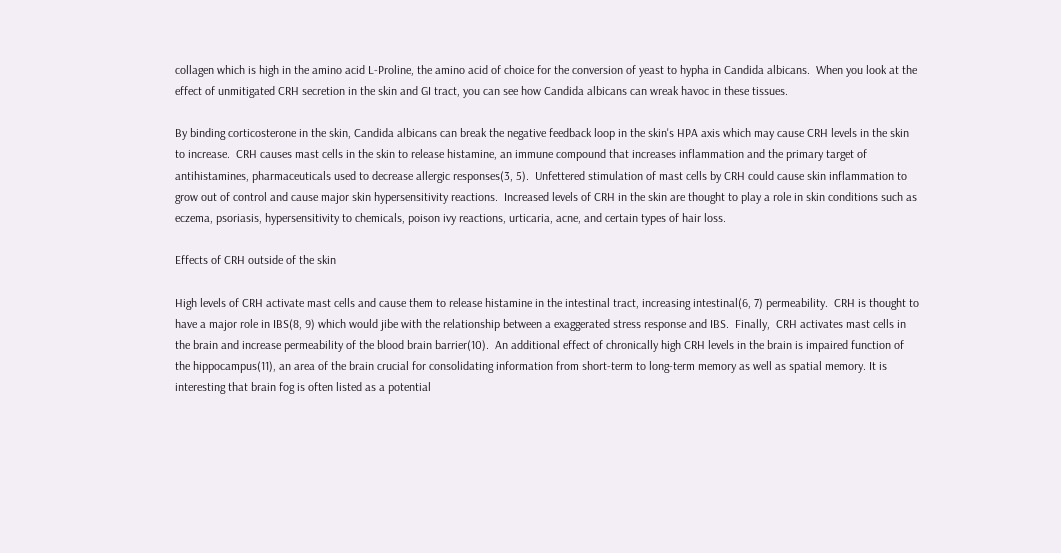collagen which is high in the amino acid L-Proline, the amino acid of choice for the conversion of yeast to hypha in Candida albicans.  When you look at the effect of unmitigated CRH secretion in the skin and GI tract, you can see how Candida albicans can wreak havoc in these tissues.

By binding corticosterone in the skin, Candida albicans can break the negative feedback loop in the skin's HPA axis which may cause CRH levels in the skin to increase.  CRH causes mast cells in the skin to release histamine, an immune compound that increases inflammation and the primary target of antihistamines, pharmaceuticals used to decrease allergic responses(3, 5).  Unfettered stimulation of mast cells by CRH could cause skin inflammation to grow out of control and cause major skin hypersensitivity reactions.  Increased levels of CRH in the skin are thought to play a role in skin conditions such as eczema, psoriasis, hypersensitivity to chemicals, poison ivy reactions, urticaria, acne, and certain types of hair loss.

Effects of CRH outside of the skin

High levels of CRH activate mast cells and cause them to release histamine in the intestinal tract, increasing intestinal(6, 7) permeability.  CRH is thought to have a major role in IBS(8, 9) which would jibe with the relationship between a exaggerated stress response and IBS.  Finally,  CRH activates mast cells in the brain and increase permeability of the blood brain barrier(10).  An additional effect of chronically high CRH levels in the brain is impaired function of the hippocampus(11), an area of the brain crucial for consolidating information from short-term to long-term memory as well as spatial memory. It is interesting that brain fog is often listed as a potential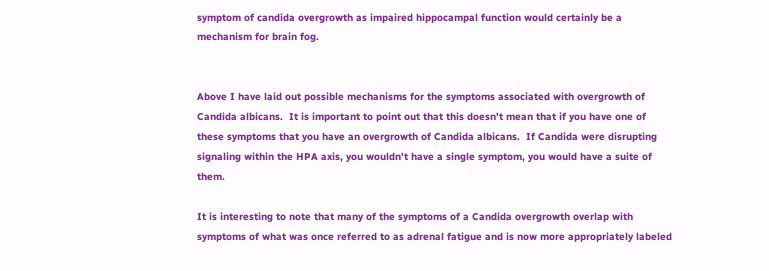symptom of candida overgrowth as impaired hippocampal function would certainly be a mechanism for brain fog.


Above I have laid out possible mechanisms for the symptoms associated with overgrowth of Candida albicans.  It is important to point out that this doesn't mean that if you have one of these symptoms that you have an overgrowth of Candida albicans.  If Candida were disrupting signaling within the HPA axis, you wouldn't have a single symptom, you would have a suite of them.

It is interesting to note that many of the symptoms of a Candida overgrowth overlap with symptoms of what was once referred to as adrenal fatigue and is now more appropriately labeled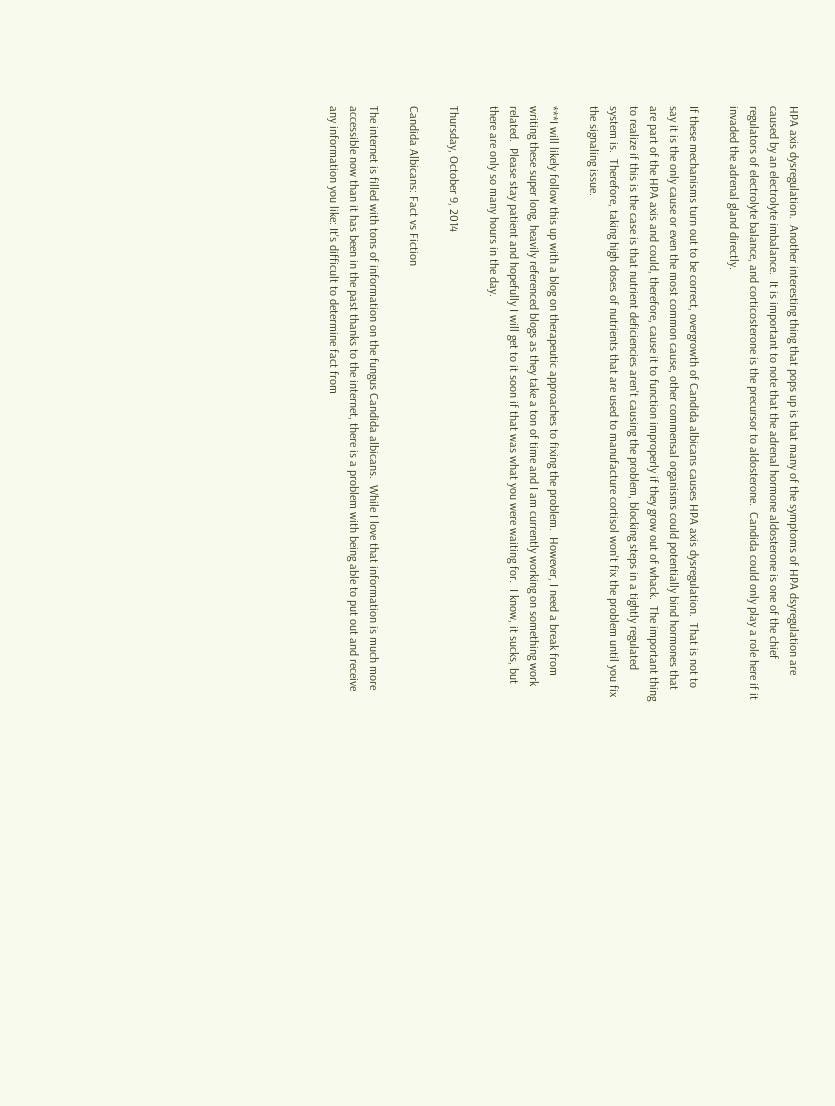HPA axis dysregulation.  Another interesting thing that pops up is that many of the symptoms of HPA dsyregulation are caused by an electrolyte imbalance.  It is important to note that the adrenal hormone aldosterone is one of the chief regulators of electrolyte balance, and corticosterone is the precursor to aldosterone.  Candida could only play a role here if it invaded the adrenal gland directly.

If these mechanisms turn out to be correct, overgrowth of Candida albicans causes HPA axis dysregulation.  That is not to say it is the only cause or even the most common cause, other commensal organisms could potentially bind hormones that are part of the HPA axis and could, therefore, cause it to function improperly if they grow out of whack.  The important thing to realize if this is the case is that nutrient deficiencies aren't causing the problem, blocking steps in a tightly regulated system is.  Therefore, taking high doses of nutrients that are used to manufacture cortisol won't fix the problem until you fix the signaling issue.

***I will likely follow this up with a blog on therapeutic approaches to fixing the problem.  However, I need a break from writing these super long, heavily referenced blogs as they take a ton of time and I am currently working on something work related.  Please stay patient and hopefully I will get to it soon if that was what you were waiting for.  I know, it sucks, but there are only so many hours in the day.

Thursday, October 9, 2014

Candida Albicans: Fact vs Fiction

The internet is filled with tons of information on the fungus Candida albicans.  While I love that information is much more accessible now than it has been in the past thanks to the internet, there is a problem with being able to put out and receive any information you like: It's difficult to determine fact from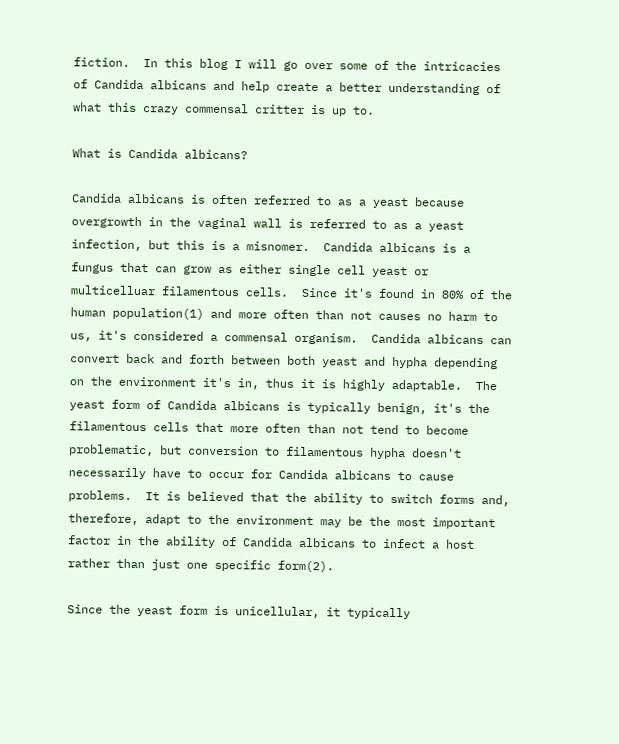fiction.  In this blog I will go over some of the intricacies of Candida albicans and help create a better understanding of what this crazy commensal critter is up to.

What is Candida albicans?

Candida albicans is often referred to as a yeast because overgrowth in the vaginal wall is referred to as a yeast infection, but this is a misnomer.  Candida albicans is a fungus that can grow as either single cell yeast or multicelluar filamentous cells.  Since it's found in 80% of the human population(1) and more often than not causes no harm to us, it's considered a commensal organism.  Candida albicans can convert back and forth between both yeast and hypha depending on the environment it's in, thus it is highly adaptable.  The yeast form of Candida albicans is typically benign, it's the filamentous cells that more often than not tend to become problematic, but conversion to filamentous hypha doesn't necessarily have to occur for Candida albicans to cause problems.  It is believed that the ability to switch forms and, therefore, adapt to the environment may be the most important factor in the ability of Candida albicans to infect a host rather than just one specific form(2).

Since the yeast form is unicellular, it typically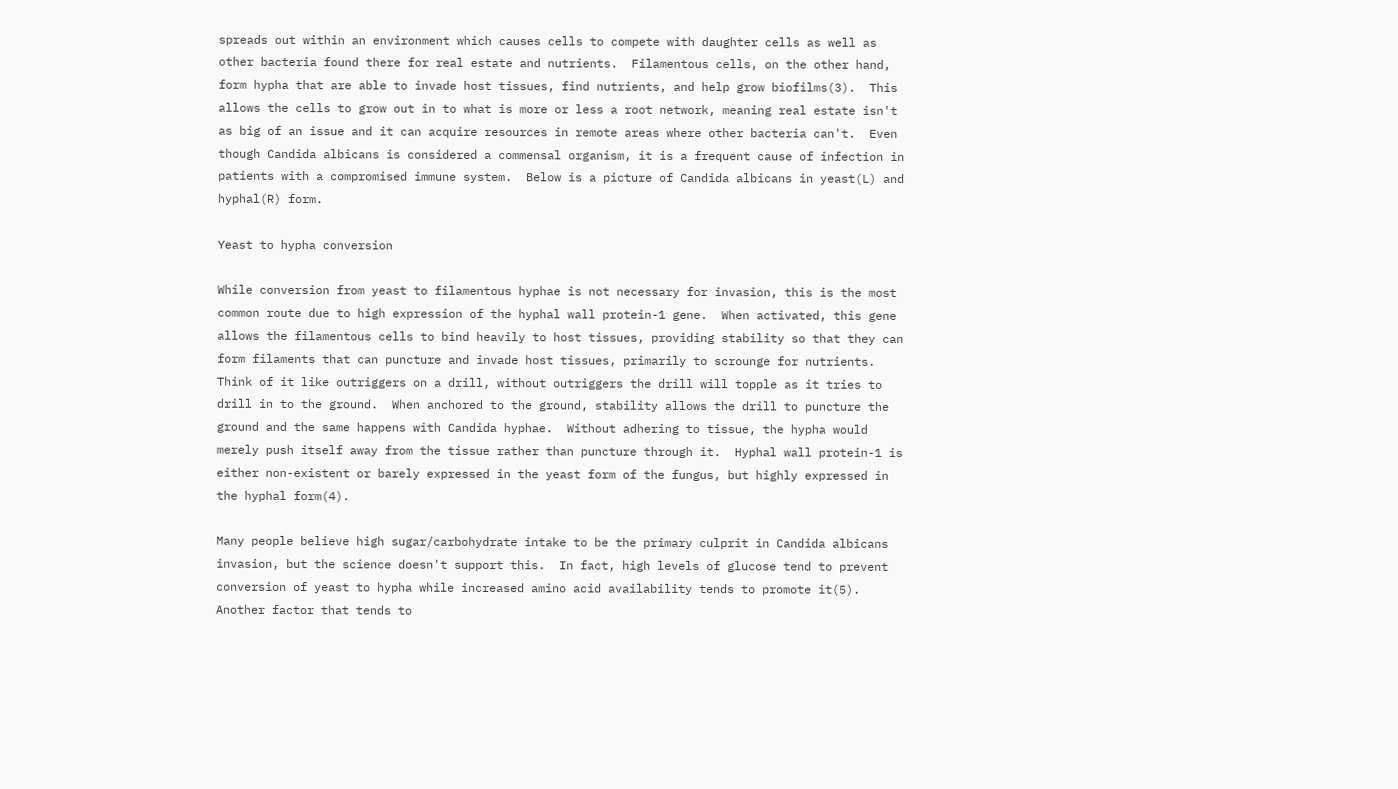spreads out within an environment which causes cells to compete with daughter cells as well as other bacteria found there for real estate and nutrients.  Filamentous cells, on the other hand, form hypha that are able to invade host tissues, find nutrients, and help grow biofilms(3).  This allows the cells to grow out in to what is more or less a root network, meaning real estate isn't as big of an issue and it can acquire resources in remote areas where other bacteria can't.  Even though Candida albicans is considered a commensal organism, it is a frequent cause of infection in patients with a compromised immune system.  Below is a picture of Candida albicans in yeast(L) and hyphal(R) form.

Yeast to hypha conversion

While conversion from yeast to filamentous hyphae is not necessary for invasion, this is the most common route due to high expression of the hyphal wall protein-1 gene.  When activated, this gene allows the filamentous cells to bind heavily to host tissues, providing stability so that they can form filaments that can puncture and invade host tissues, primarily to scrounge for nutrients.  Think of it like outriggers on a drill, without outriggers the drill will topple as it tries to drill in to the ground.  When anchored to the ground, stability allows the drill to puncture the ground and the same happens with Candida hyphae.  Without adhering to tissue, the hypha would merely push itself away from the tissue rather than puncture through it.  Hyphal wall protein-1 is either non-existent or barely expressed in the yeast form of the fungus, but highly expressed in the hyphal form(4).

Many people believe high sugar/carbohydrate intake to be the primary culprit in Candida albicans invasion, but the science doesn't support this.  In fact, high levels of glucose tend to prevent conversion of yeast to hypha while increased amino acid availability tends to promote it(5).  Another factor that tends to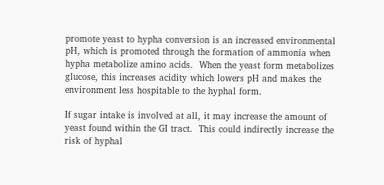promote yeast to hypha conversion is an increased environmental pH, which is promoted through the formation of ammonia when hypha metabolize amino acids.  When the yeast form metabolizes glucose, this increases acidity which lowers pH and makes the environment less hospitable to the hyphal form.

If sugar intake is involved at all, it may increase the amount of yeast found within the GI tract.  This could indirectly increase the risk of hyphal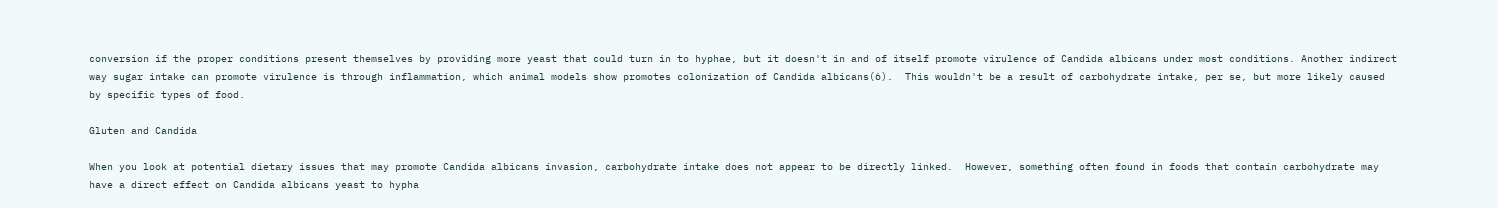conversion if the proper conditions present themselves by providing more yeast that could turn in to hyphae, but it doesn't in and of itself promote virulence of Candida albicans under most conditions. Another indirect way sugar intake can promote virulence is through inflammation, which animal models show promotes colonization of Candida albicans(6).  This wouldn't be a result of carbohydrate intake, per se, but more likely caused by specific types of food.

Gluten and Candida

When you look at potential dietary issues that may promote Candida albicans invasion, carbohydrate intake does not appear to be directly linked.  However, something often found in foods that contain carbohydrate may have a direct effect on Candida albicans yeast to hypha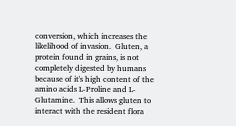conversion, which increases the likelihood of invasion.  Gluten, a protein found in grains, is not completely digested by humans because of it's high content of the amino acids L-Proline and L-Glutamine.  This allows gluten to interact with the resident flora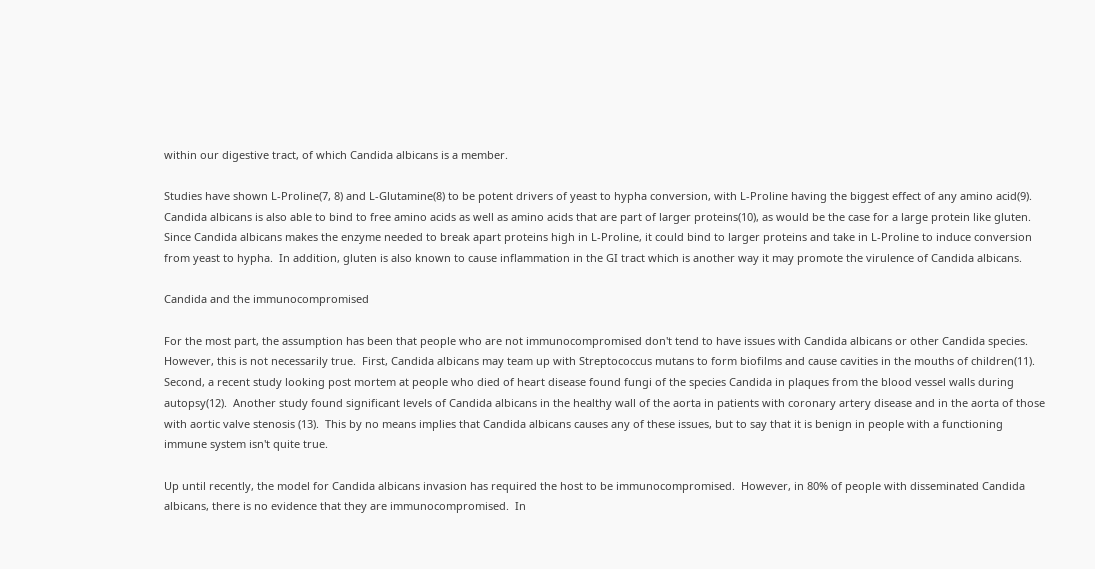within our digestive tract, of which Candida albicans is a member.

Studies have shown L-Proline(7, 8) and L-Glutamine(8) to be potent drivers of yeast to hypha conversion, with L-Proline having the biggest effect of any amino acid(9).  Candida albicans is also able to bind to free amino acids as well as amino acids that are part of larger proteins(10), as would be the case for a large protein like gluten.  Since Candida albicans makes the enzyme needed to break apart proteins high in L-Proline, it could bind to larger proteins and take in L-Proline to induce conversion from yeast to hypha.  In addition, gluten is also known to cause inflammation in the GI tract which is another way it may promote the virulence of Candida albicans.

Candida and the immunocompromised

For the most part, the assumption has been that people who are not immunocompromised don't tend to have issues with Candida albicans or other Candida species.  However, this is not necessarily true.  First, Candida albicans may team up with Streptococcus mutans to form biofilms and cause cavities in the mouths of children(11).  Second, a recent study looking post mortem at people who died of heart disease found fungi of the species Candida in plaques from the blood vessel walls during autopsy(12).  Another study found significant levels of Candida albicans in the healthy wall of the aorta in patients with coronary artery disease and in the aorta of those with aortic valve stenosis (13).  This by no means implies that Candida albicans causes any of these issues, but to say that it is benign in people with a functioning immune system isn't quite true.

Up until recently, the model for Candida albicans invasion has required the host to be immunocompromised.  However, in 80% of people with disseminated Candida albicans, there is no evidence that they are immunocompromised.  In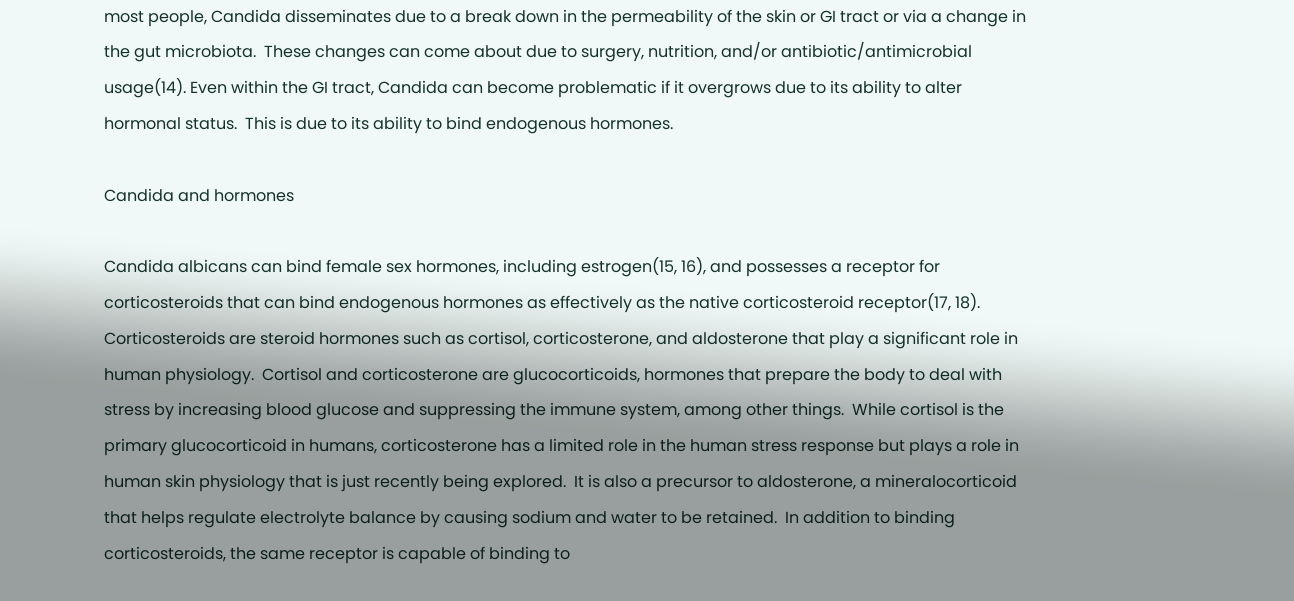most people, Candida disseminates due to a break down in the permeability of the skin or GI tract or via a change in the gut microbiota.  These changes can come about due to surgery, nutrition, and/or antibiotic/antimicrobial usage(14). Even within the GI tract, Candida can become problematic if it overgrows due to its ability to alter hormonal status.  This is due to its ability to bind endogenous hormones.

Candida and hormones

Candida albicans can bind female sex hormones, including estrogen(15, 16), and possesses a receptor for corticosteroids that can bind endogenous hormones as effectively as the native corticosteroid receptor(17, 18).  Corticosteroids are steroid hormones such as cortisol, corticosterone, and aldosterone that play a significant role in human physiology.  Cortisol and corticosterone are glucocorticoids, hormones that prepare the body to deal with stress by increasing blood glucose and suppressing the immune system, among other things.  While cortisol is the primary glucocorticoid in humans, corticosterone has a limited role in the human stress response but plays a role in human skin physiology that is just recently being explored.  It is also a precursor to aldosterone, a mineralocorticoid that helps regulate electrolyte balance by causing sodium and water to be retained.  In addition to binding corticosteroids, the same receptor is capable of binding to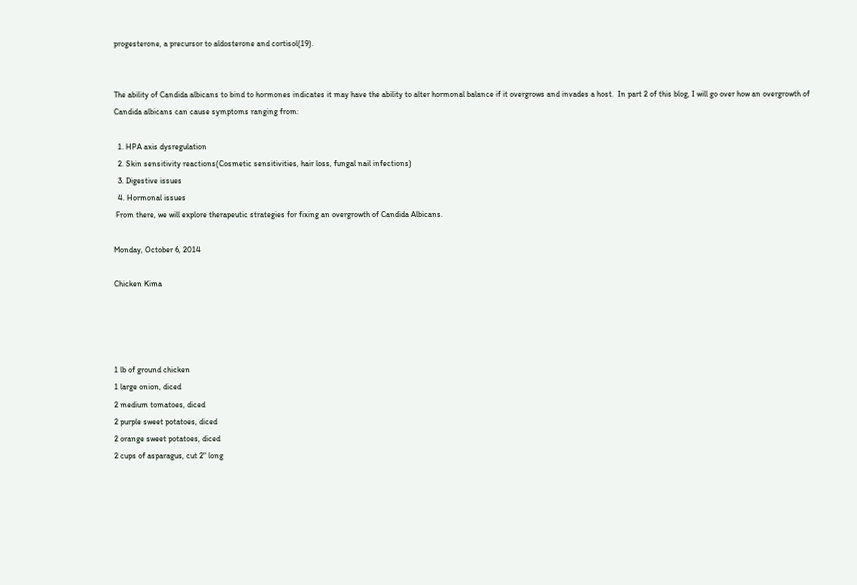progesterone, a precursor to aldosterone and cortisol(19).


The ability of Candida albicans to bind to hormones indicates it may have the ability to alter hormonal balance if it overgrows and invades a host.  In part 2 of this blog, I will go over how an overgrowth of Candida albicans can cause symptoms ranging from:

  1. HPA axis dysregulation
  2. Skin sensitivity reactions(Cosmetic sensitivities, hair loss, fungal nail infections)
  3. Digestive issues
  4. Hormonal issues
 From there, we will explore therapeutic strategies for fixing an overgrowth of Candida Albicans.

Monday, October 6, 2014

Chicken Kima




1 lb of ground chicken
1 large onion, diced
2 medium tomatoes, diced
2 purple sweet potatoes, diced
2 orange sweet potatoes, diced
2 cups of asparagus, cut 2" long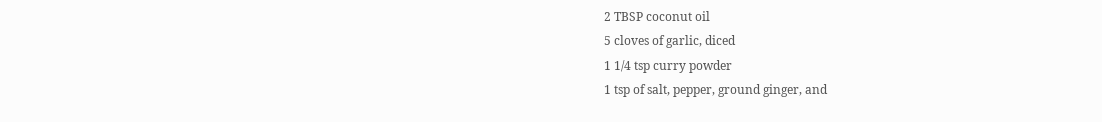2 TBSP coconut oil
5 cloves of garlic, diced
1 1/4 tsp curry powder
1 tsp of salt, pepper, ground ginger, and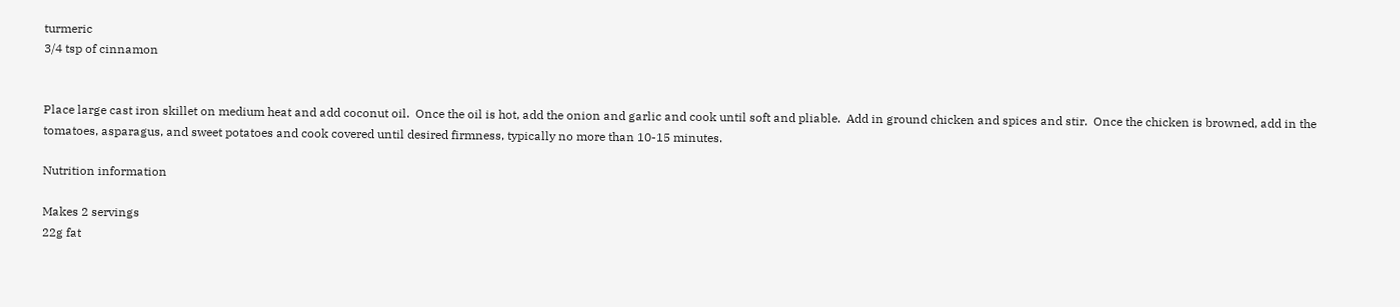turmeric
3/4 tsp of cinnamon


Place large cast iron skillet on medium heat and add coconut oil.  Once the oil is hot, add the onion and garlic and cook until soft and pliable.  Add in ground chicken and spices and stir.  Once the chicken is browned, add in the tomatoes, asparagus, and sweet potatoes and cook covered until desired firmness, typically no more than 10-15 minutes.

Nutrition information

Makes 2 servings
22g fat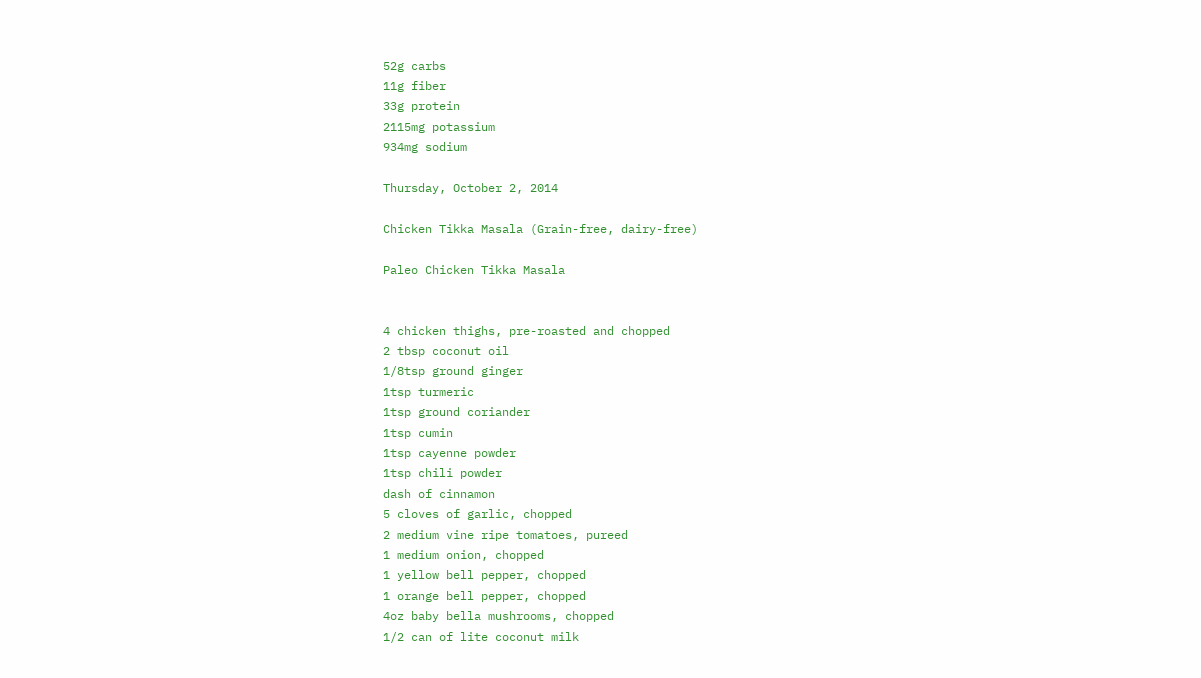52g carbs
11g fiber
33g protein
2115mg potassium
934mg sodium

Thursday, October 2, 2014

Chicken Tikka Masala (Grain-free, dairy-free)

Paleo Chicken Tikka Masala


4 chicken thighs, pre-roasted and chopped
2 tbsp coconut oil
1/8tsp ground ginger
1tsp turmeric
1tsp ground coriander
1tsp cumin
1tsp cayenne powder
1tsp chili powder
dash of cinnamon
5 cloves of garlic, chopped
2 medium vine ripe tomatoes, pureed
1 medium onion, chopped
1 yellow bell pepper, chopped
1 orange bell pepper, chopped
4oz baby bella mushrooms, chopped
1/2 can of lite coconut milk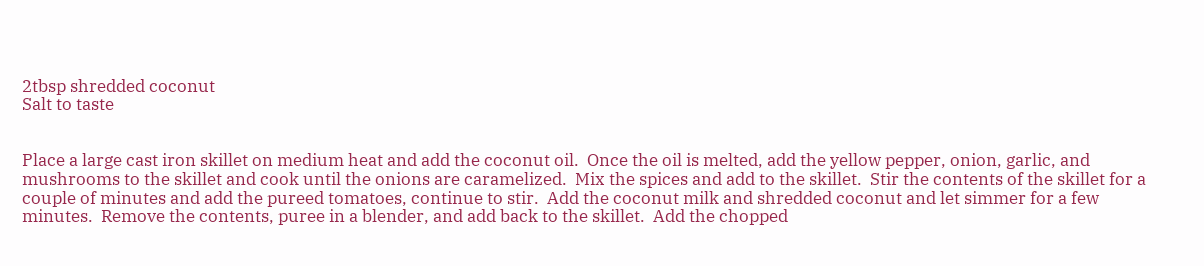2tbsp shredded coconut
Salt to taste


Place a large cast iron skillet on medium heat and add the coconut oil.  Once the oil is melted, add the yellow pepper, onion, garlic, and mushrooms to the skillet and cook until the onions are caramelized.  Mix the spices and add to the skillet.  Stir the contents of the skillet for a couple of minutes and add the pureed tomatoes, continue to stir.  Add the coconut milk and shredded coconut and let simmer for a few minutes.  Remove the contents, puree in a blender, and add back to the skillet.  Add the chopped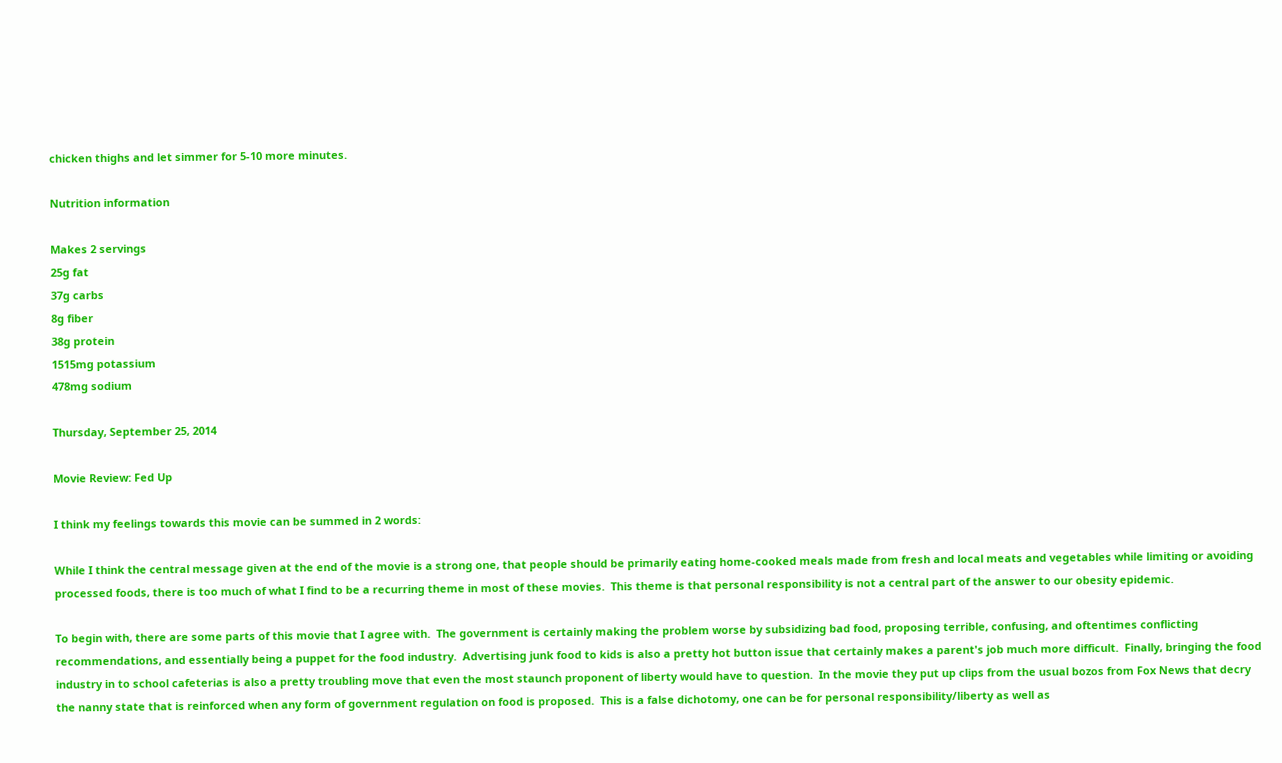chicken thighs and let simmer for 5-10 more minutes.

Nutrition information

Makes 2 servings
25g fat
37g carbs
8g fiber
38g protein
1515mg potassium
478mg sodium

Thursday, September 25, 2014

Movie Review: Fed Up

I think my feelings towards this movie can be summed in 2 words:

While I think the central message given at the end of the movie is a strong one, that people should be primarily eating home-cooked meals made from fresh and local meats and vegetables while limiting or avoiding processed foods, there is too much of what I find to be a recurring theme in most of these movies.  This theme is that personal responsibility is not a central part of the answer to our obesity epidemic.

To begin with, there are some parts of this movie that I agree with.  The government is certainly making the problem worse by subsidizing bad food, proposing terrible, confusing, and oftentimes conflicting recommendations, and essentially being a puppet for the food industry.  Advertising junk food to kids is also a pretty hot button issue that certainly makes a parent's job much more difficult.  Finally, bringing the food industry in to school cafeterias is also a pretty troubling move that even the most staunch proponent of liberty would have to question.  In the movie they put up clips from the usual bozos from Fox News that decry the nanny state that is reinforced when any form of government regulation on food is proposed.  This is a false dichotomy, one can be for personal responsibility/liberty as well as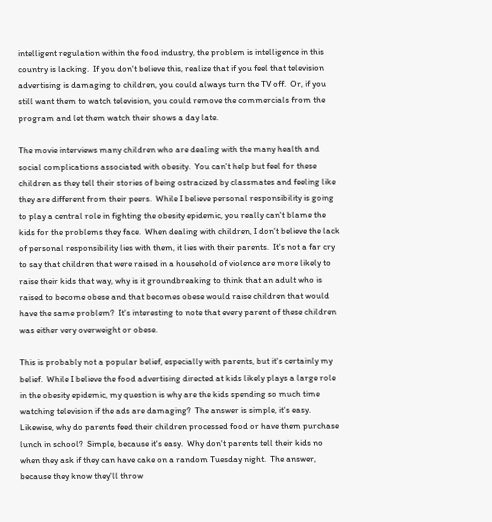intelligent regulation within the food industry, the problem is intelligence in this country is lacking.  If you don't believe this, realize that if you feel that television advertising is damaging to children, you could always turn the TV off.  Or, if you still want them to watch television, you could remove the commercials from the program and let them watch their shows a day late.

The movie interviews many children who are dealing with the many health and social complications associated with obesity.  You can't help but feel for these children as they tell their stories of being ostracized by classmates and feeling like they are different from their peers.  While I believe personal responsibility is going to play a central role in fighting the obesity epidemic, you really can't blame the kids for the problems they face.  When dealing with children, I don't believe the lack of personal responsibility lies with them, it lies with their parents.  It's not a far cry to say that children that were raised in a household of violence are more likely to raise their kids that way, why is it groundbreaking to think that an adult who is raised to become obese and that becomes obese would raise children that would have the same problem?  It's interesting to note that every parent of these children was either very overweight or obese.

This is probably not a popular belief, especially with parents, but it's certainly my belief.  While I believe the food advertising directed at kids likely plays a large role in the obesity epidemic, my question is why are the kids spending so much time watching television if the ads are damaging?  The answer is simple, it's easy.  Likewise, why do parents feed their children processed food or have them purchase lunch in school?  Simple, because it's easy.  Why don't parents tell their kids no when they ask if they can have cake on a random Tuesday night.  The answer, because they know they'll throw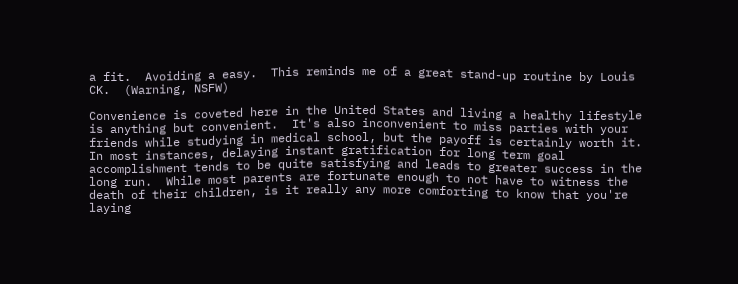a fit.  Avoiding a easy.  This reminds me of a great stand-up routine by Louis CK.  (Warning, NSFW)

Convenience is coveted here in the United States and living a healthy lifestyle is anything but convenient.  It's also inconvenient to miss parties with your friends while studying in medical school, but the payoff is certainly worth it.  In most instances, delaying instant gratification for long term goal accomplishment tends to be quite satisfying and leads to greater success in the long run.  While most parents are fortunate enough to not have to witness the death of their children, is it really any more comforting to know that you're laying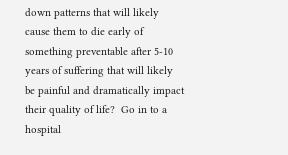down patterns that will likely cause them to die early of something preventable after 5-10 years of suffering that will likely be painful and dramatically impact their quality of life?  Go in to a hospital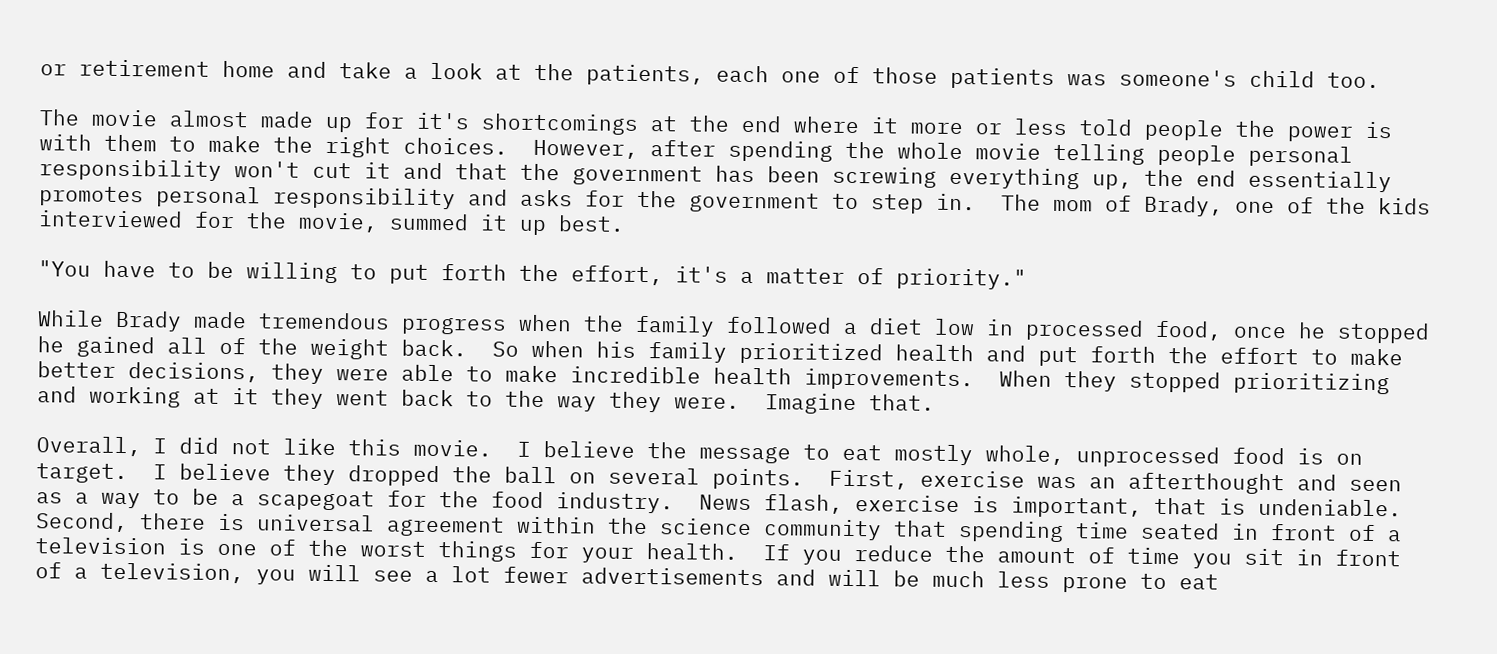or retirement home and take a look at the patients, each one of those patients was someone's child too.

The movie almost made up for it's shortcomings at the end where it more or less told people the power is with them to make the right choices.  However, after spending the whole movie telling people personal responsibility won't cut it and that the government has been screwing everything up, the end essentially promotes personal responsibility and asks for the government to step in.  The mom of Brady, one of the kids interviewed for the movie, summed it up best.

"You have to be willing to put forth the effort, it's a matter of priority."

While Brady made tremendous progress when the family followed a diet low in processed food, once he stopped he gained all of the weight back.  So when his family prioritized health and put forth the effort to make better decisions, they were able to make incredible health improvements.  When they stopped prioritizing and working at it they went back to the way they were.  Imagine that.

Overall, I did not like this movie.  I believe the message to eat mostly whole, unprocessed food is on target.  I believe they dropped the ball on several points.  First, exercise was an afterthought and seen as a way to be a scapegoat for the food industry.  News flash, exercise is important, that is undeniable.  Second, there is universal agreement within the science community that spending time seated in front of a television is one of the worst things for your health.  If you reduce the amount of time you sit in front of a television, you will see a lot fewer advertisements and will be much less prone to eat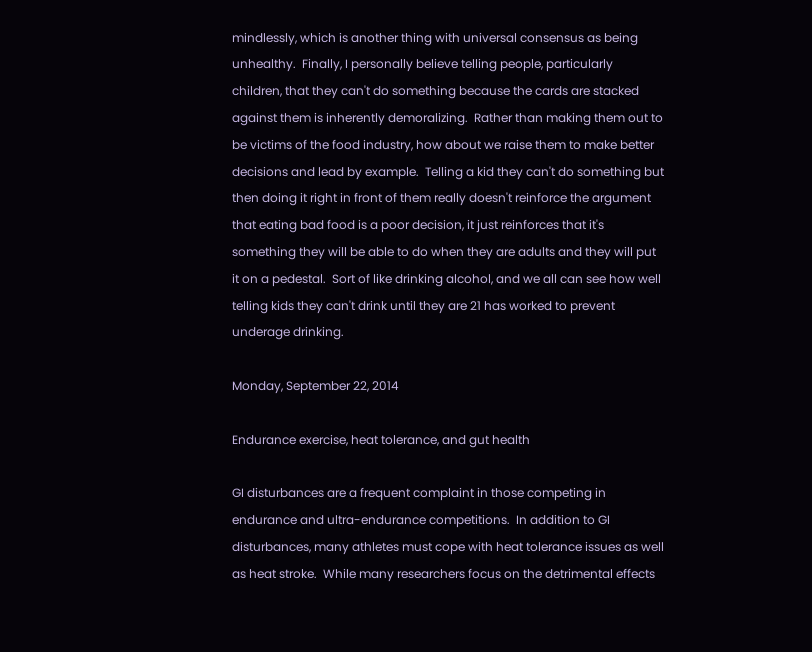mindlessly, which is another thing with universal consensus as being unhealthy.  Finally, I personally believe telling people, particularly children, that they can't do something because the cards are stacked against them is inherently demoralizing.  Rather than making them out to be victims of the food industry, how about we raise them to make better decisions and lead by example.  Telling a kid they can't do something but then doing it right in front of them really doesn't reinforce the argument that eating bad food is a poor decision, it just reinforces that it's something they will be able to do when they are adults and they will put it on a pedestal.  Sort of like drinking alcohol, and we all can see how well telling kids they can't drink until they are 21 has worked to prevent underage drinking.

Monday, September 22, 2014

Endurance exercise, heat tolerance, and gut health

GI disturbances are a frequent complaint in those competing in endurance and ultra-endurance competitions.  In addition to GI disturbances, many athletes must cope with heat tolerance issues as well as heat stroke.  While many researchers focus on the detrimental effects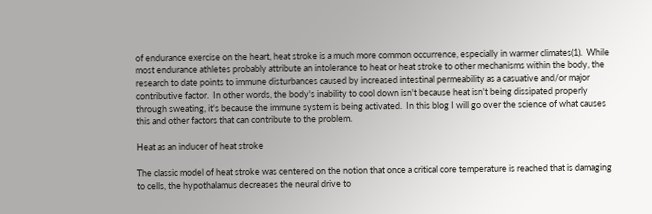of endurance exercise on the heart, heat stroke is a much more common occurrence, especially in warmer climates(1).  While most endurance athletes probably attribute an intolerance to heat or heat stroke to other mechanisms within the body, the research to date points to immune disturbances caused by increased intestinal permeability as a casuative and/or major contributive factor.  In other words, the body's inability to cool down isn't because heat isn't being dissipated properly through sweating, it's because the immune system is being activated.  In this blog I will go over the science of what causes this and other factors that can contribute to the problem.

Heat as an inducer of heat stroke

The classic model of heat stroke was centered on the notion that once a critical core temperature is reached that is damaging to cells, the hypothalamus decreases the neural drive to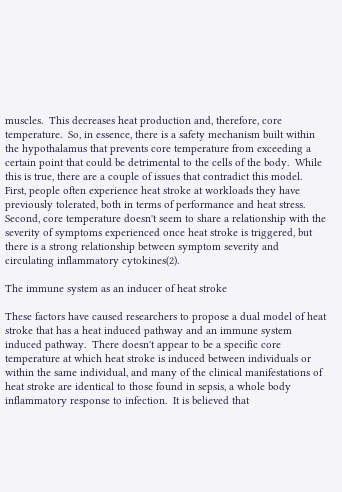muscles.  This decreases heat production and, therefore, core temperature.  So, in essence, there is a safety mechanism built within the hypothalamus that prevents core temperature from exceeding a certain point that could be detrimental to the cells of the body.  While this is true, there are a couple of issues that contradict this model.  First, people often experience heat stroke at workloads they have previously tolerated, both in terms of performance and heat stress.  Second, core temperature doesn't seem to share a relationship with the severity of symptoms experienced once heat stroke is triggered, but there is a strong relationship between symptom severity and circulating inflammatory cytokines(2).

The immune system as an inducer of heat stroke

These factors have caused researchers to propose a dual model of heat stroke that has a heat induced pathway and an immune system induced pathway.  There doesn't appear to be a specific core temperature at which heat stroke is induced between individuals or within the same individual, and many of the clinical manifestations of heat stroke are identical to those found in sepsis, a whole body inflammatory response to infection.  It is believed that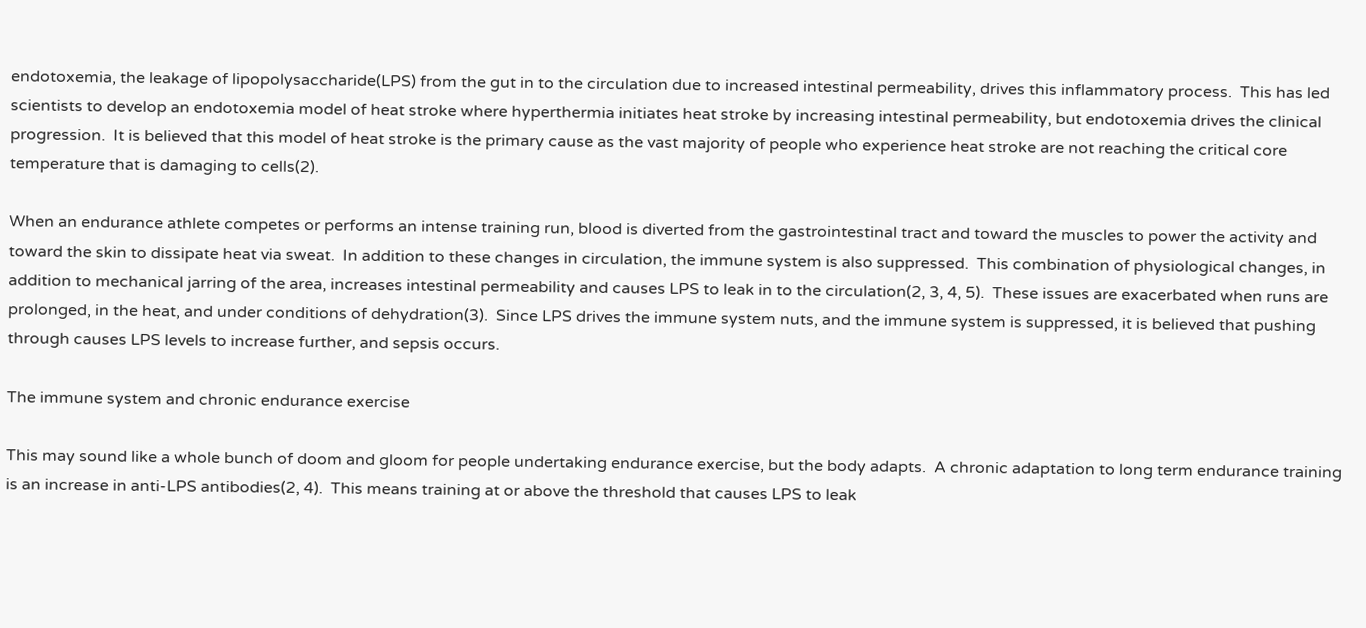endotoxemia, the leakage of lipopolysaccharide(LPS) from the gut in to the circulation due to increased intestinal permeability, drives this inflammatory process.  This has led scientists to develop an endotoxemia model of heat stroke where hyperthermia initiates heat stroke by increasing intestinal permeability, but endotoxemia drives the clinical progression.  It is believed that this model of heat stroke is the primary cause as the vast majority of people who experience heat stroke are not reaching the critical core temperature that is damaging to cells(2).

When an endurance athlete competes or performs an intense training run, blood is diverted from the gastrointestinal tract and toward the muscles to power the activity and toward the skin to dissipate heat via sweat.  In addition to these changes in circulation, the immune system is also suppressed.  This combination of physiological changes, in addition to mechanical jarring of the area, increases intestinal permeability and causes LPS to leak in to the circulation(2, 3, 4, 5).  These issues are exacerbated when runs are prolonged, in the heat, and under conditions of dehydration(3).  Since LPS drives the immune system nuts, and the immune system is suppressed, it is believed that pushing through causes LPS levels to increase further, and sepsis occurs.

The immune system and chronic endurance exercise

This may sound like a whole bunch of doom and gloom for people undertaking endurance exercise, but the body adapts.  A chronic adaptation to long term endurance training is an increase in anti-LPS antibodies(2, 4).  This means training at or above the threshold that causes LPS to leak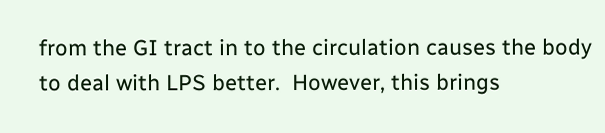from the GI tract in to the circulation causes the body to deal with LPS better.  However, this brings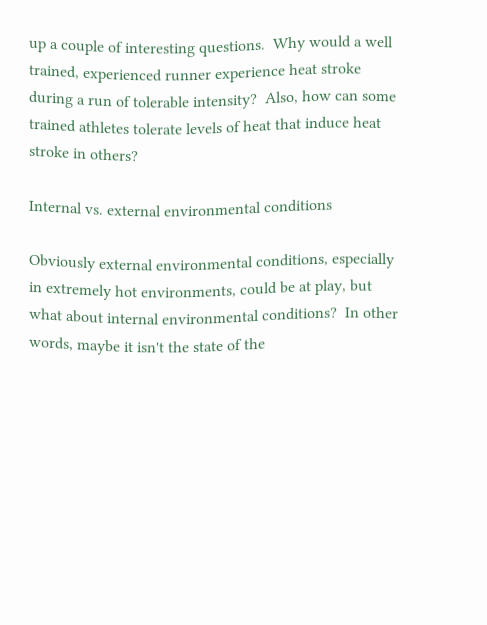up a couple of interesting questions.  Why would a well trained, experienced runner experience heat stroke during a run of tolerable intensity?  Also, how can some trained athletes tolerate levels of heat that induce heat stroke in others?

Internal vs. external environmental conditions

Obviously external environmental conditions, especially in extremely hot environments, could be at play, but what about internal environmental conditions?  In other words, maybe it isn't the state of the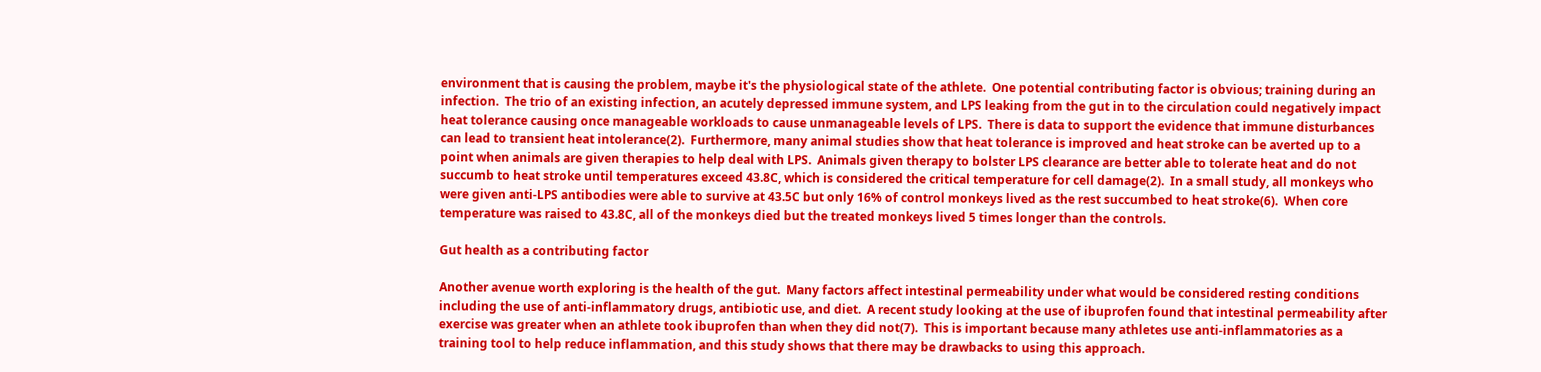environment that is causing the problem, maybe it's the physiological state of the athlete.  One potential contributing factor is obvious; training during an infection.  The trio of an existing infection, an acutely depressed immune system, and LPS leaking from the gut in to the circulation could negatively impact heat tolerance causing once manageable workloads to cause unmanageable levels of LPS.  There is data to support the evidence that immune disturbances can lead to transient heat intolerance(2).  Furthermore, many animal studies show that heat tolerance is improved and heat stroke can be averted up to a point when animals are given therapies to help deal with LPS.  Animals given therapy to bolster LPS clearance are better able to tolerate heat and do not succumb to heat stroke until temperatures exceed 43.8C, which is considered the critical temperature for cell damage(2).  In a small study, all monkeys who were given anti-LPS antibodies were able to survive at 43.5C but only 16% of control monkeys lived as the rest succumbed to heat stroke(6).  When core temperature was raised to 43.8C, all of the monkeys died but the treated monkeys lived 5 times longer than the controls.

Gut health as a contributing factor

Another avenue worth exploring is the health of the gut.  Many factors affect intestinal permeability under what would be considered resting conditions including the use of anti-inflammatory drugs, antibiotic use, and diet.  A recent study looking at the use of ibuprofen found that intestinal permeability after exercise was greater when an athlete took ibuprofen than when they did not(7).  This is important because many athletes use anti-inflammatories as a training tool to help reduce inflammation, and this study shows that there may be drawbacks to using this approach.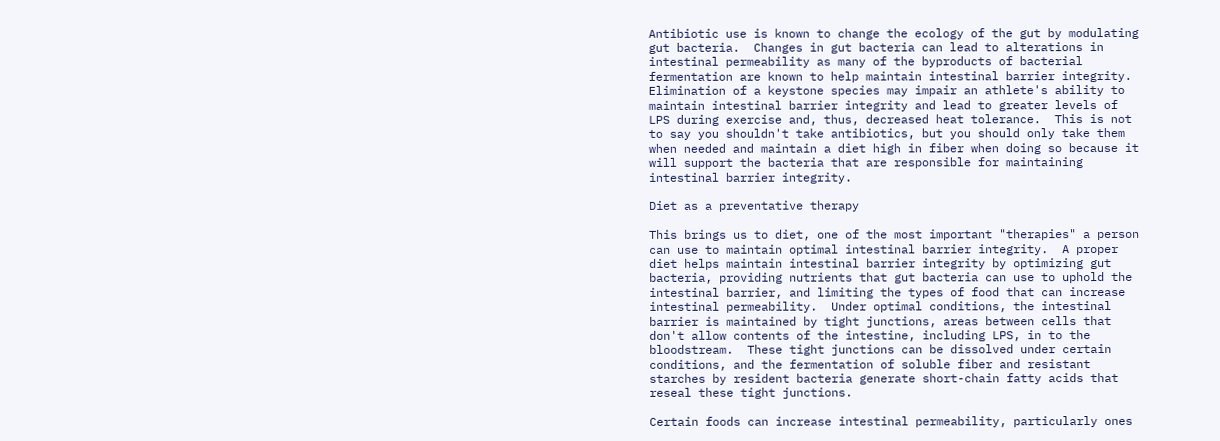Antibiotic use is known to change the ecology of the gut by modulating gut bacteria.  Changes in gut bacteria can lead to alterations in intestinal permeability as many of the byproducts of bacterial fermentation are known to help maintain intestinal barrier integrity.  Elimination of a keystone species may impair an athlete's ability to maintain intestinal barrier integrity and lead to greater levels of LPS during exercise and, thus, decreased heat tolerance.  This is not to say you shouldn't take antibiotics, but you should only take them when needed and maintain a diet high in fiber when doing so because it will support the bacteria that are responsible for maintaining intestinal barrier integrity.

Diet as a preventative therapy

This brings us to diet, one of the most important "therapies" a person can use to maintain optimal intestinal barrier integrity.  A proper diet helps maintain intestinal barrier integrity by optimizing gut bacteria, providing nutrients that gut bacteria can use to uphold the intestinal barrier, and limiting the types of food that can increase intestinal permeability.  Under optimal conditions, the intestinal barrier is maintained by tight junctions, areas between cells that don't allow contents of the intestine, including LPS, in to the bloodstream.  These tight junctions can be dissolved under certain conditions, and the fermentation of soluble fiber and resistant starches by resident bacteria generate short-chain fatty acids that reseal these tight junctions.

Certain foods can increase intestinal permeability, particularly ones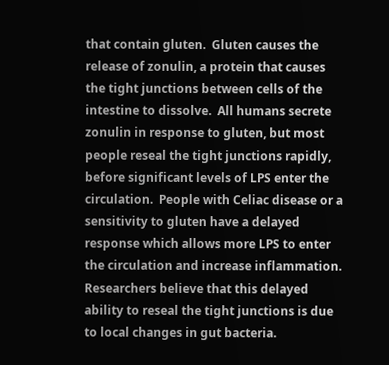that contain gluten.  Gluten causes the release of zonulin, a protein that causes the tight junctions between cells of the intestine to dissolve.  All humans secrete zonulin in response to gluten, but most people reseal the tight junctions rapidly, before significant levels of LPS enter the circulation.  People with Celiac disease or a sensitivity to gluten have a delayed response which allows more LPS to enter the circulation and increase inflammation.  Researchers believe that this delayed ability to reseal the tight junctions is due to local changes in gut bacteria.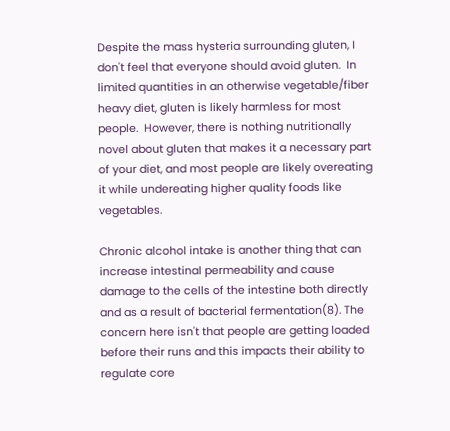Despite the mass hysteria surrounding gluten, I don't feel that everyone should avoid gluten.  In limited quantities in an otherwise vegetable/fiber heavy diet, gluten is likely harmless for most people.  However, there is nothing nutritionally novel about gluten that makes it a necessary part of your diet, and most people are likely overeating it while undereating higher quality foods like vegetables.

Chronic alcohol intake is another thing that can increase intestinal permeability and cause damage to the cells of the intestine both directly and as a result of bacterial fermentation(8). The concern here isn't that people are getting loaded before their runs and this impacts their ability to regulate core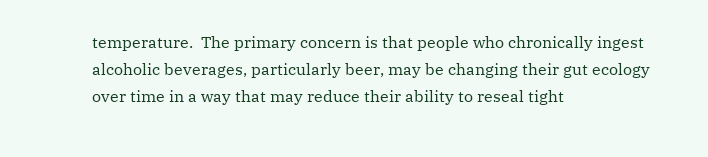temperature.  The primary concern is that people who chronically ingest alcoholic beverages, particularly beer, may be changing their gut ecology over time in a way that may reduce their ability to reseal tight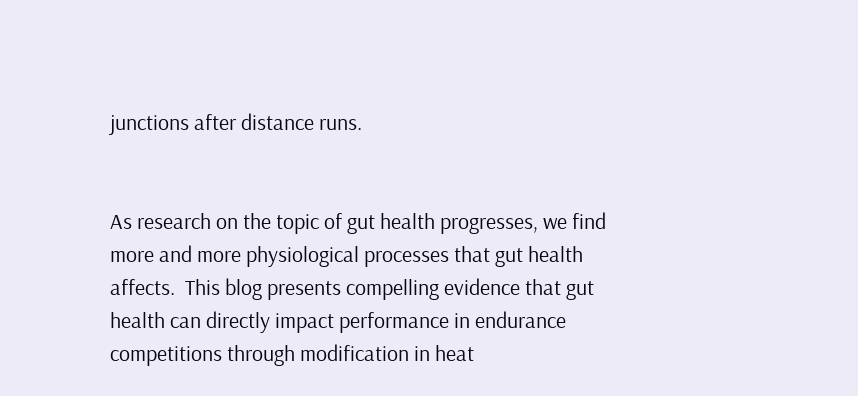junctions after distance runs.


As research on the topic of gut health progresses, we find more and more physiological processes that gut health affects.  This blog presents compelling evidence that gut health can directly impact performance in endurance competitions through modification in heat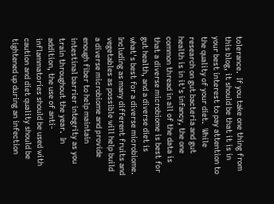tolerance.  If you take one thing from this blog, it should be that it is in your best interest to pay attention to the quality of your diet.  While research on gut bacteria and gut health is in it's infancy, the one common thread in all of the data is that a diverse microbiome is best for gut health, and a diverse diet is what's best for a diverse microbiome.  Including as many different fruits and vegetables as possible will help build a diverse microbiome and provide enough fiber to help maintain intestinal barrier integrity as you train throughout the year.  In addition, the use of anti-inflammatories should be used with caution and diet quality should be tightened up during an infection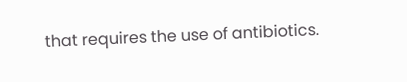that requires the use of antibiotics.